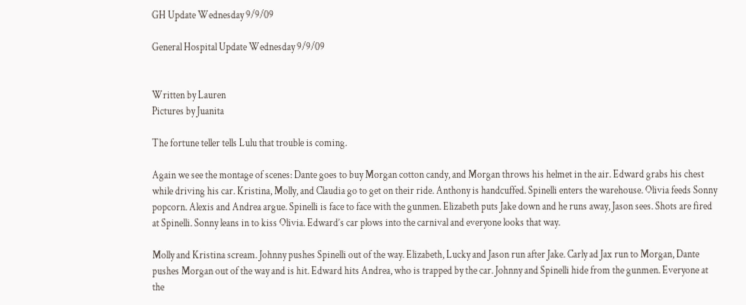GH Update Wednesday 9/9/09

General Hospital Update Wednesday 9/9/09


Written by Lauren
Pictures by Juanita

The fortune teller tells Lulu that trouble is coming.

Again we see the montage of scenes: Dante goes to buy Morgan cotton candy, and Morgan throws his helmet in the air. Edward grabs his chest while driving his car. Kristina, Molly, and Claudia go to get on their ride. Anthony is handcuffed. Spinelli enters the warehouse. Olivia feeds Sonny popcorn. Alexis and Andrea argue. Spinelli is face to face with the gunmen. Elizabeth puts Jake down and he runs away, Jason sees. Shots are fired at Spinelli. Sonny leans in to kiss Olivia. Edward’s car plows into the carnival and everyone looks that way.

Molly and Kristina scream. Johnny pushes Spinelli out of the way. Elizabeth, Lucky and Jason run after Jake. Carly ad Jax run to Morgan, Dante pushes Morgan out of the way and is hit. Edward hits Andrea, who is trapped by the car. Johnny and Spinelli hide from the gunmen. Everyone at the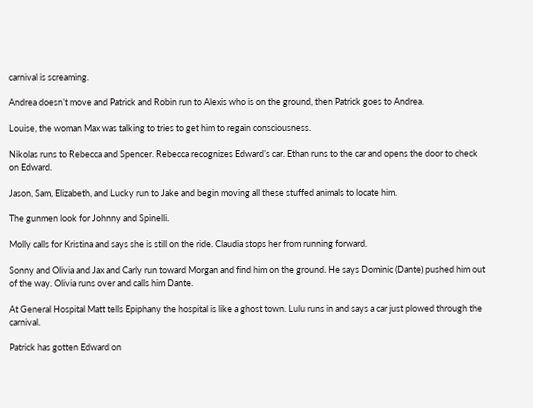carnival is screaming.

Andrea doesn’t move and Patrick and Robin run to Alexis who is on the ground, then Patrick goes to Andrea.

Louise, the woman Max was talking to tries to get him to regain consciousness.

Nikolas runs to Rebecca and Spencer. Rebecca recognizes Edward’s car. Ethan runs to the car and opens the door to check on Edward.

Jason, Sam, Elizabeth, and Lucky run to Jake and begin moving all these stuffed animals to locate him.

The gunmen look for Johnny and Spinelli.

Molly calls for Kristina and says she is still on the ride. Claudia stops her from running forward.

Sonny and Olivia and Jax and Carly run toward Morgan and find him on the ground. He says Dominic (Dante) pushed him out of the way. Olivia runs over and calls him Dante.

At General Hospital Matt tells Epiphany the hospital is like a ghost town. Lulu runs in and says a car just plowed through the carnival.

Patrick has gotten Edward on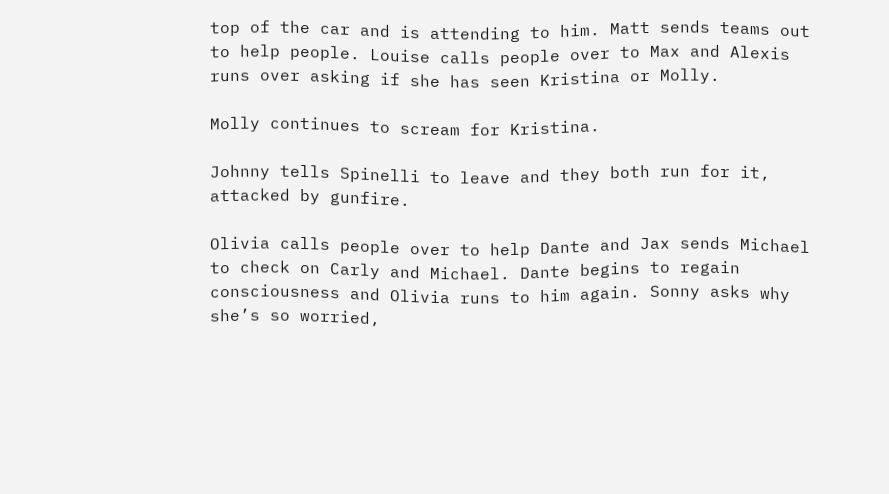top of the car and is attending to him. Matt sends teams out to help people. Louise calls people over to Max and Alexis runs over asking if she has seen Kristina or Molly.

Molly continues to scream for Kristina.

Johnny tells Spinelli to leave and they both run for it, attacked by gunfire.

Olivia calls people over to help Dante and Jax sends Michael to check on Carly and Michael. Dante begins to regain consciousness and Olivia runs to him again. Sonny asks why she’s so worried,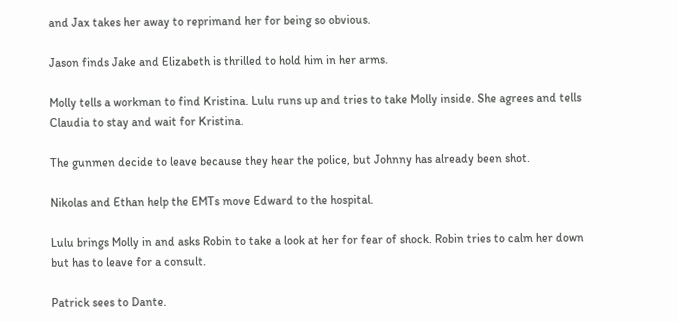and Jax takes her away to reprimand her for being so obvious.

Jason finds Jake and Elizabeth is thrilled to hold him in her arms.

Molly tells a workman to find Kristina. Lulu runs up and tries to take Molly inside. She agrees and tells Claudia to stay and wait for Kristina.

The gunmen decide to leave because they hear the police, but Johnny has already been shot.

Nikolas and Ethan help the EMTs move Edward to the hospital.

Lulu brings Molly in and asks Robin to take a look at her for fear of shock. Robin tries to calm her down but has to leave for a consult.

Patrick sees to Dante.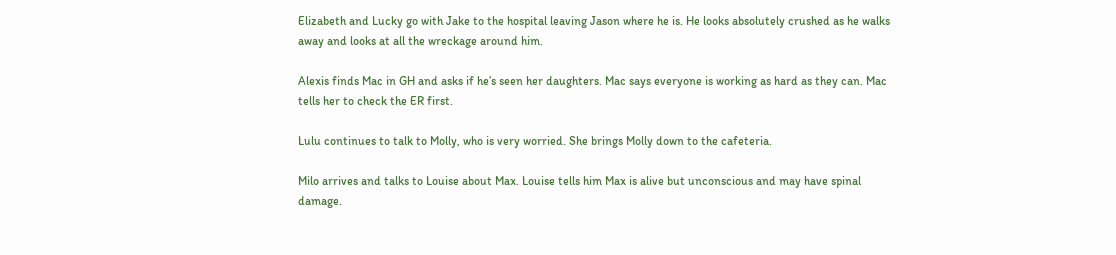Elizabeth and Lucky go with Jake to the hospital leaving Jason where he is. He looks absolutely crushed as he walks away and looks at all the wreckage around him.

Alexis finds Mac in GH and asks if he’s seen her daughters. Mac says everyone is working as hard as they can. Mac tells her to check the ER first.

Lulu continues to talk to Molly, who is very worried. She brings Molly down to the cafeteria.

Milo arrives and talks to Louise about Max. Louise tells him Max is alive but unconscious and may have spinal damage.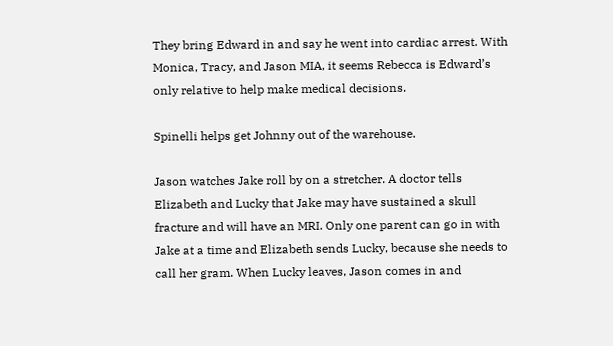They bring Edward in and say he went into cardiac arrest. With Monica, Tracy, and Jason MIA, it seems Rebecca is Edward’s only relative to help make medical decisions.

Spinelli helps get Johnny out of the warehouse.

Jason watches Jake roll by on a stretcher. A doctor tells Elizabeth and Lucky that Jake may have sustained a skull fracture and will have an MRI. Only one parent can go in with Jake at a time and Elizabeth sends Lucky, because she needs to call her gram. When Lucky leaves, Jason comes in and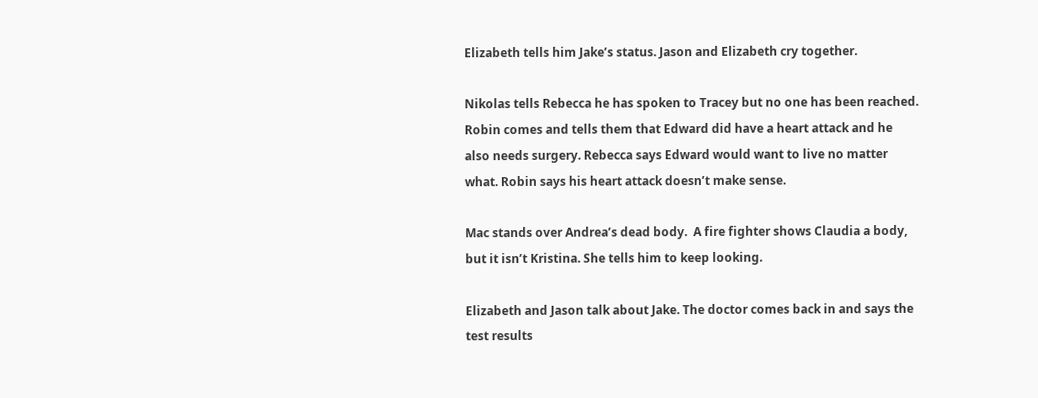Elizabeth tells him Jake’s status. Jason and Elizabeth cry together.

Nikolas tells Rebecca he has spoken to Tracey but no one has been reached. Robin comes and tells them that Edward did have a heart attack and he also needs surgery. Rebecca says Edward would want to live no matter what. Robin says his heart attack doesn’t make sense.

Mac stands over Andrea’s dead body.  A fire fighter shows Claudia a body, but it isn’t Kristina. She tells him to keep looking.

Elizabeth and Jason talk about Jake. The doctor comes back in and says the test results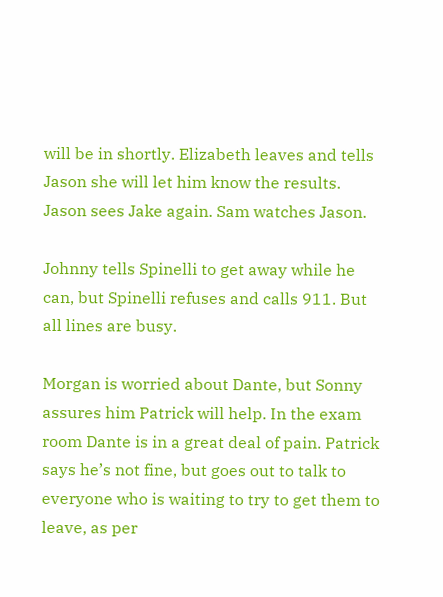will be in shortly. Elizabeth leaves and tells Jason she will let him know the results. Jason sees Jake again. Sam watches Jason.

Johnny tells Spinelli to get away while he can, but Spinelli refuses and calls 911. But all lines are busy.

Morgan is worried about Dante, but Sonny assures him Patrick will help. In the exam room Dante is in a great deal of pain. Patrick says he’s not fine, but goes out to talk to everyone who is waiting to try to get them to leave, as per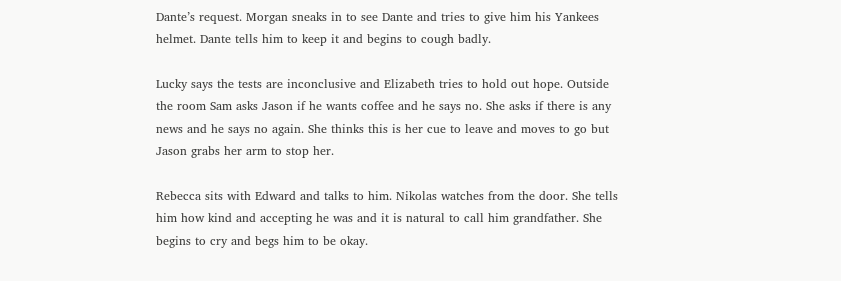Dante’s request. Morgan sneaks in to see Dante and tries to give him his Yankees helmet. Dante tells him to keep it and begins to cough badly.

Lucky says the tests are inconclusive and Elizabeth tries to hold out hope. Outside the room Sam asks Jason if he wants coffee and he says no. She asks if there is any news and he says no again. She thinks this is her cue to leave and moves to go but Jason grabs her arm to stop her.

Rebecca sits with Edward and talks to him. Nikolas watches from the door. She tells him how kind and accepting he was and it is natural to call him grandfather. She begins to cry and begs him to be okay.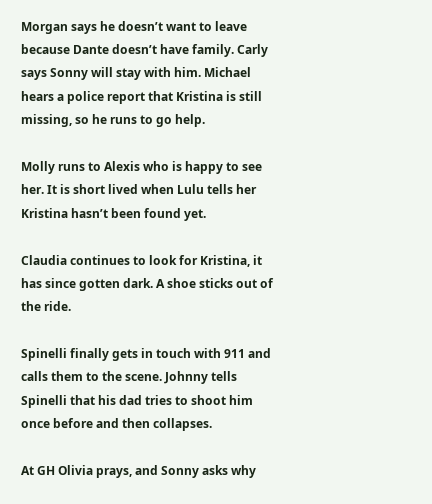Morgan says he doesn’t want to leave because Dante doesn’t have family. Carly says Sonny will stay with him. Michael hears a police report that Kristina is still missing, so he runs to go help.

Molly runs to Alexis who is happy to see her. It is short lived when Lulu tells her Kristina hasn’t been found yet.

Claudia continues to look for Kristina, it has since gotten dark. A shoe sticks out of the ride.

Spinelli finally gets in touch with 911 and calls them to the scene. Johnny tells Spinelli that his dad tries to shoot him once before and then collapses.

At GH Olivia prays, and Sonny asks why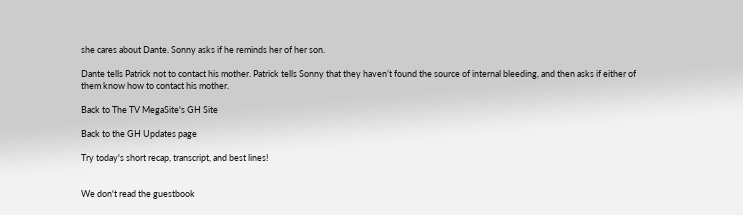she cares about Dante. Sonny asks if he reminds her of her son.

Dante tells Patrick not to contact his mother. Patrick tells Sonny that they haven’t found the source of internal bleeding, and then asks if either of them know how to contact his mother.

Back to The TV MegaSite's GH Site

Back to the GH Updates page

Try today's short recap, transcript, and best lines!


We don't read the guestbook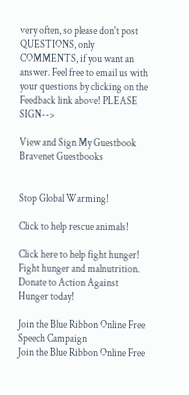very often, so please don't post QUESTIONS, only COMMENTS, if you want an answer. Feel free to email us with your questions by clicking on the Feedback link above! PLEASE SIGN-->

View and Sign My Guestbook Bravenet Guestbooks


Stop Global Warming!

Click to help rescue animals!

Click here to help fight hunger!
Fight hunger and malnutrition.
Donate to Action Against Hunger today!

Join the Blue Ribbon Online Free Speech Campaign
Join the Blue Ribbon Online Free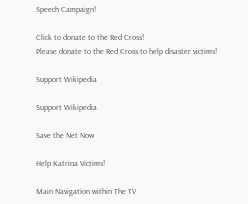Speech Campaign!

Click to donate to the Red Cross!
Please donate to the Red Cross to help disaster victims!

Support Wikipedia

Support Wikipedia

Save the Net Now

Help Katrina Victims!

Main Navigation within The TV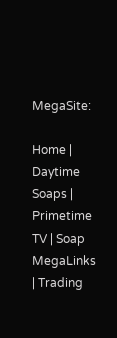MegaSite:

Home | Daytime Soaps | Primetime TV | Soap MegaLinks | Trading